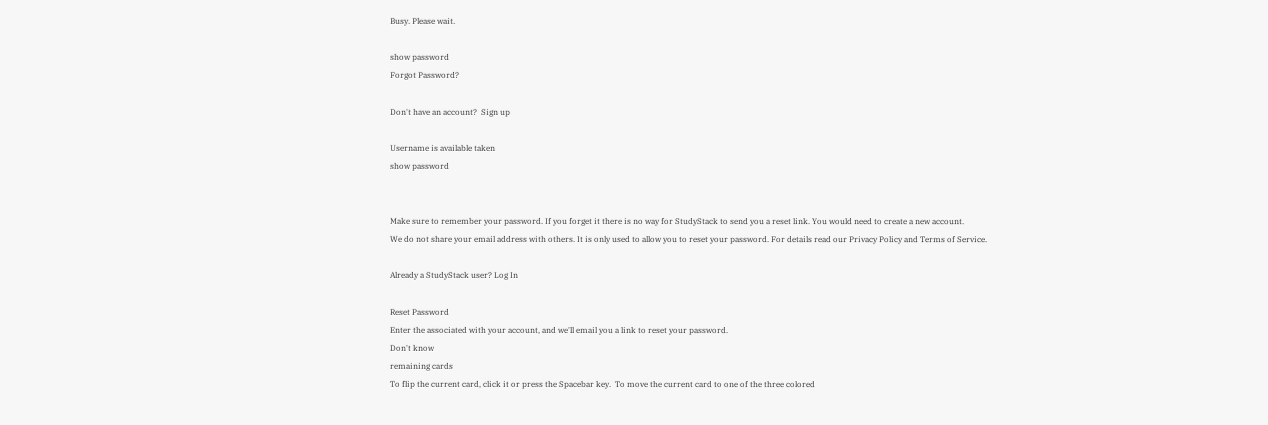Busy. Please wait.

show password
Forgot Password?

Don't have an account?  Sign up

Username is available taken
show password


Make sure to remember your password. If you forget it there is no way for StudyStack to send you a reset link. You would need to create a new account.
We do not share your email address with others. It is only used to allow you to reset your password. For details read our Privacy Policy and Terms of Service.

Already a StudyStack user? Log In

Reset Password
Enter the associated with your account, and we'll email you a link to reset your password.
Don't know
remaining cards
To flip the current card, click it or press the Spacebar key.  To move the current card to one of the three colored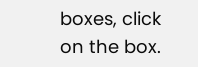boxes, click on the box.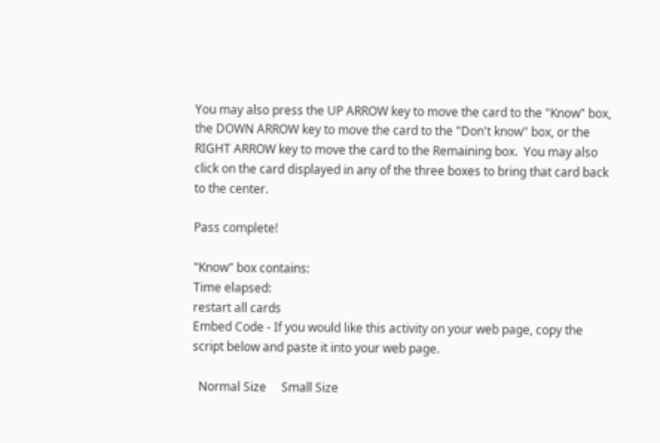You may also press the UP ARROW key to move the card to the "Know" box, the DOWN ARROW key to move the card to the "Don't know" box, or the RIGHT ARROW key to move the card to the Remaining box.  You may also click on the card displayed in any of the three boxes to bring that card back to the center.

Pass complete!

"Know" box contains:
Time elapsed:
restart all cards
Embed Code - If you would like this activity on your web page, copy the script below and paste it into your web page.

  Normal Size     Small Size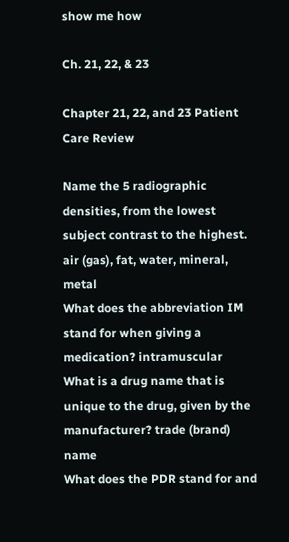show me how

Ch. 21, 22, & 23

Chapter 21, 22, and 23 Patient Care Review

Name the 5 radiographic densities, from the lowest subject contrast to the highest. air (gas), fat, water, mineral, metal
What does the abbreviation IM stand for when giving a medication? intramuscular
What is a drug name that is unique to the drug, given by the manufacturer? trade (brand) name
What does the PDR stand for and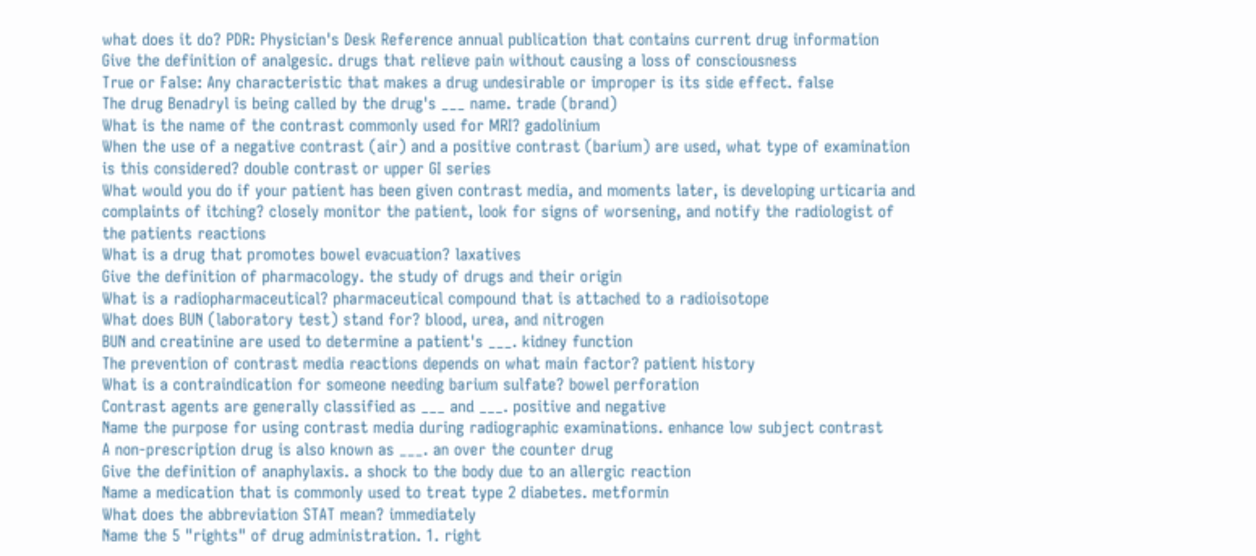what does it do? PDR: Physician's Desk Reference annual publication that contains current drug information
Give the definition of analgesic. drugs that relieve pain without causing a loss of consciousness
True or False: Any characteristic that makes a drug undesirable or improper is its side effect. false
The drug Benadryl is being called by the drug's ___ name. trade (brand)
What is the name of the contrast commonly used for MRI? gadolinium
When the use of a negative contrast (air) and a positive contrast (barium) are used, what type of examination is this considered? double contrast or upper GI series
What would you do if your patient has been given contrast media, and moments later, is developing urticaria and complaints of itching? closely monitor the patient, look for signs of worsening, and notify the radiologist of the patients reactions
What is a drug that promotes bowel evacuation? laxatives
Give the definition of pharmacology. the study of drugs and their origin
What is a radiopharmaceutical? pharmaceutical compound that is attached to a radioisotope
What does BUN (laboratory test) stand for? blood, urea, and nitrogen
BUN and creatinine are used to determine a patient's ___. kidney function
The prevention of contrast media reactions depends on what main factor? patient history
What is a contraindication for someone needing barium sulfate? bowel perforation
Contrast agents are generally classified as ___ and ___. positive and negative
Name the purpose for using contrast media during radiographic examinations. enhance low subject contrast
A non-prescription drug is also known as ___. an over the counter drug
Give the definition of anaphylaxis. a shock to the body due to an allergic reaction
Name a medication that is commonly used to treat type 2 diabetes. metformin
What does the abbreviation STAT mean? immediately
Name the 5 "rights" of drug administration. 1. right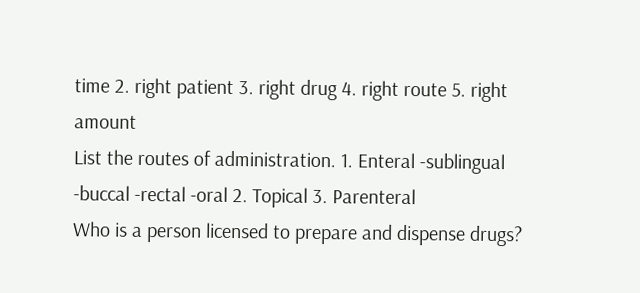time 2. right patient 3. right drug 4. right route 5. right amount
List the routes of administration. 1. Enteral -sublingual -buccal -rectal -oral 2. Topical 3. Parenteral
Who is a person licensed to prepare and dispense drugs?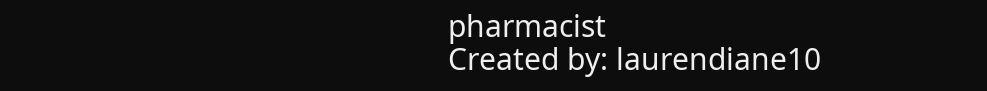pharmacist
Created by: laurendiane10